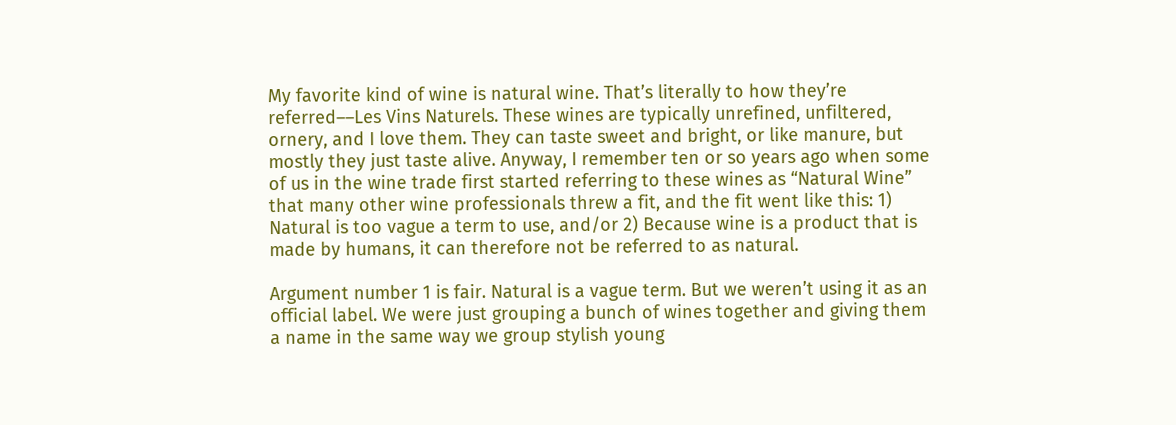My favorite kind of wine is natural wine. That’s literally to how they’re referred––Les Vins Naturels. These wines are typically unrefined, unfiltered, ornery, and I love them. They can taste sweet and bright, or like manure, but mostly they just taste alive. Anyway, I remember ten or so years ago when some of us in the wine trade first started referring to these wines as “Natural Wine” that many other wine professionals threw a fit, and the fit went like this: 1) Natural is too vague a term to use, and/or 2) Because wine is a product that is made by humans, it can therefore not be referred to as natural.

Argument number 1 is fair. Natural is a vague term. But we weren’t using it as an official label. We were just grouping a bunch of wines together and giving them a name in the same way we group stylish young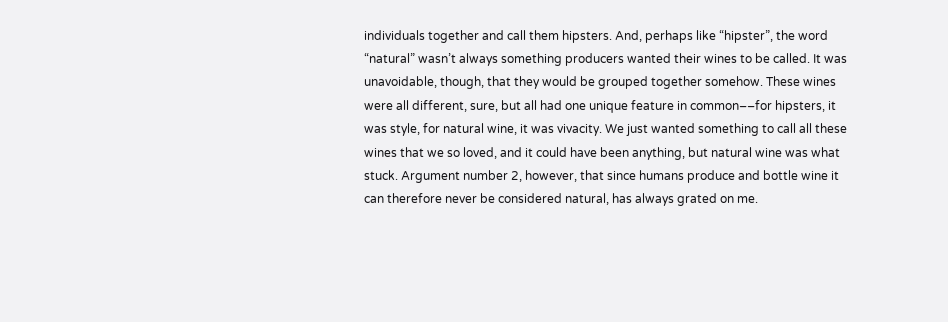individuals together and call them hipsters. And, perhaps like “hipster”, the word “natural” wasn’t always something producers wanted their wines to be called. It was unavoidable, though, that they would be grouped together somehow. These wines were all different, sure, but all had one unique feature in common––for hipsters, it was style, for natural wine, it was vivacity. We just wanted something to call all these wines that we so loved, and it could have been anything, but natural wine was what stuck. Argument number 2, however, that since humans produce and bottle wine it can therefore never be considered natural, has always grated on me.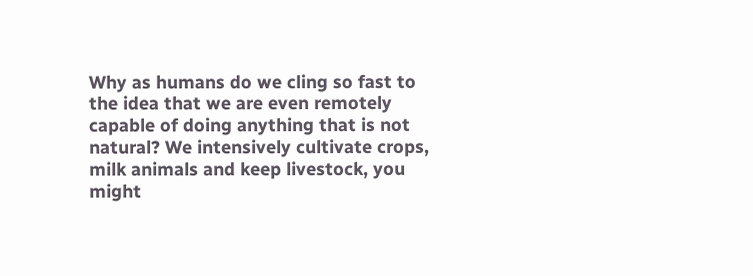Why as humans do we cling so fast to the idea that we are even remotely capable of doing anything that is not natural? We intensively cultivate crops, milk animals and keep livestock, you might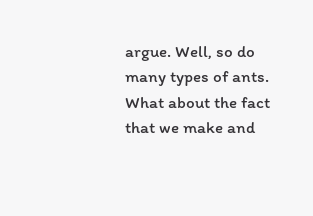argue. Well, so do many types of ants. What about the fact that we make and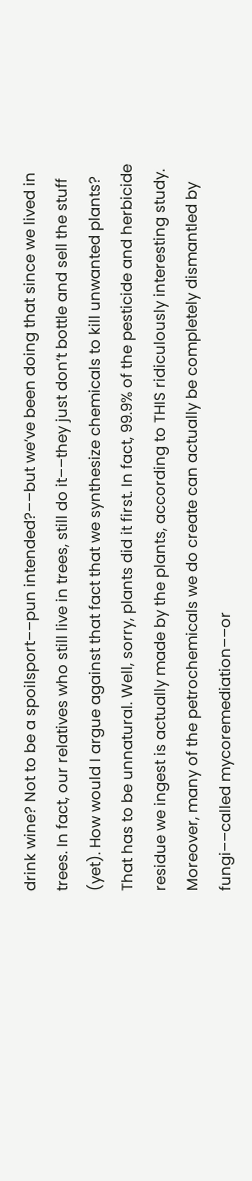drink wine? Not to be a spoilsport––pun intended?––but we’ve been doing that since we lived in trees. In fact, our relatives who still live in trees, still do it––they just don’t bottle and sell the stuff (yet). How would I argue against that fact that we synthesize chemicals to kill unwanted plants? That has to be unnatural. Well, sorry, plants did it first. In fact, 99.9% of the pesticide and herbicide residue we ingest is actually made by the plants, according to THIS ridiculously interesting study. Moreover, many of the petrochemicals we do create can actually be completely dismantled by fungi––called mycoremediation––or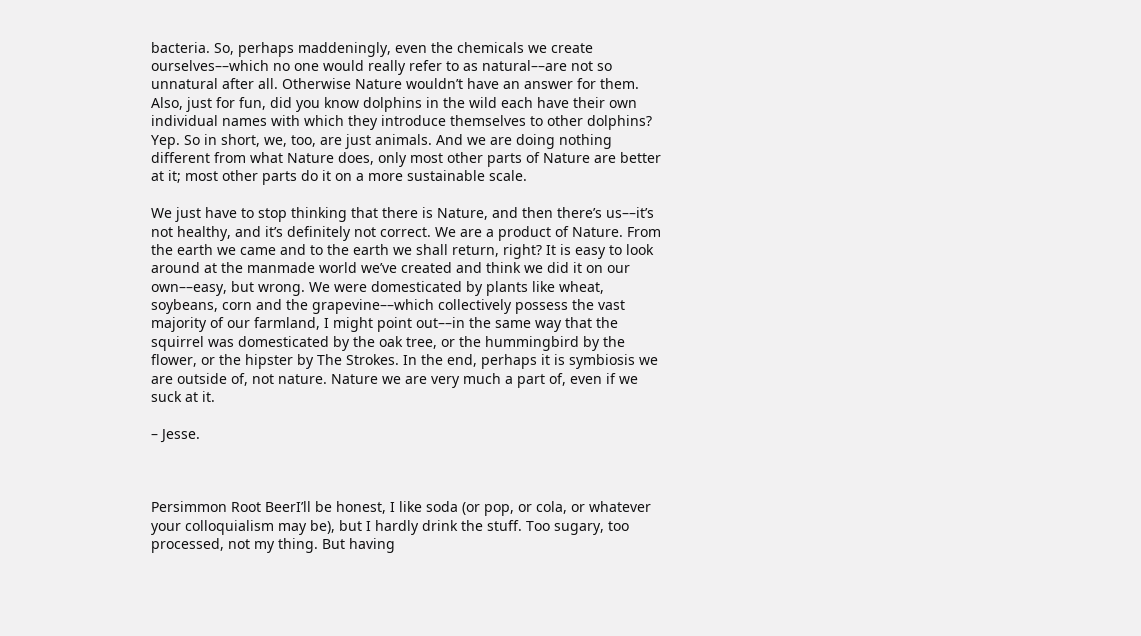bacteria. So, perhaps maddeningly, even the chemicals we create ourselves––which no one would really refer to as natural––are not so unnatural after all. Otherwise Nature wouldn’t have an answer for them. Also, just for fun, did you know dolphins in the wild each have their own individual names with which they introduce themselves to other dolphins? Yep. So in short, we, too, are just animals. And we are doing nothing different from what Nature does, only most other parts of Nature are better at it; most other parts do it on a more sustainable scale.

We just have to stop thinking that there is Nature, and then there’s us––it’s not healthy, and it’s definitely not correct. We are a product of Nature. From the earth we came and to the earth we shall return, right? It is easy to look around at the manmade world we’ve created and think we did it on our own––easy, but wrong. We were domesticated by plants like wheat, soybeans, corn and the grapevine––which collectively possess the vast majority of our farmland, I might point out––in the same way that the squirrel was domesticated by the oak tree, or the hummingbird by the flower, or the hipster by The Strokes. In the end, perhaps it is symbiosis we are outside of, not nature. Nature we are very much a part of, even if we suck at it.

– Jesse.



Persimmon Root BeerI’ll be honest, I like soda (or pop, or cola, or whatever your colloquialism may be), but I hardly drink the stuff. Too sugary, too processed, not my thing. But having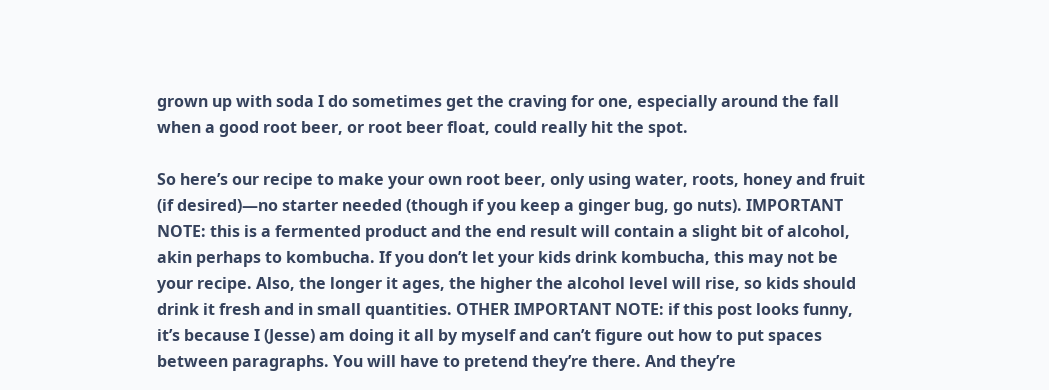grown up with soda I do sometimes get the craving for one, especially around the fall when a good root beer, or root beer float, could really hit the spot.

So here’s our recipe to make your own root beer, only using water, roots, honey and fruit (if desired)—no starter needed (though if you keep a ginger bug, go nuts). IMPORTANT NOTE: this is a fermented product and the end result will contain a slight bit of alcohol, akin perhaps to kombucha. If you don’t let your kids drink kombucha, this may not be your recipe. Also, the longer it ages, the higher the alcohol level will rise, so kids should drink it fresh and in small quantities. OTHER IMPORTANT NOTE: if this post looks funny, it’s because I (Jesse) am doing it all by myself and can’t figure out how to put spaces between paragraphs. You will have to pretend they’re there. And they’re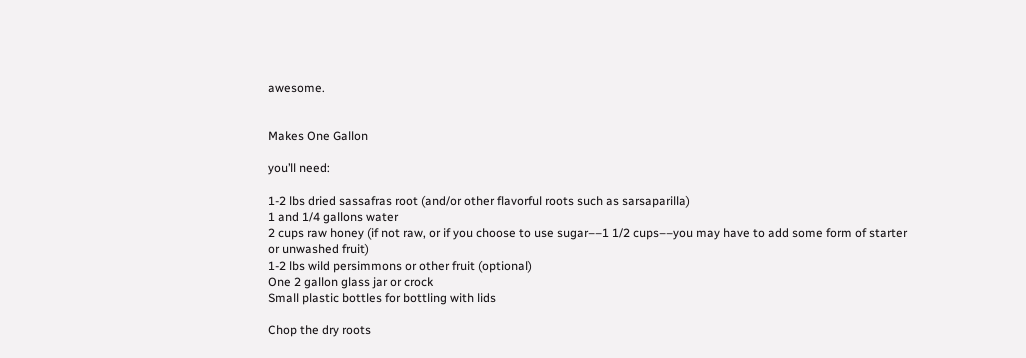awesome.


Makes One Gallon

you’ll need:

1-2 lbs dried sassafras root (and/or other flavorful roots such as sarsaparilla)
1 and 1/4 gallons water
2 cups raw honey (if not raw, or if you choose to use sugar––1 1/2 cups––you may have to add some form of starter or unwashed fruit)
1-2 lbs wild persimmons or other fruit (optional)
One 2 gallon glass jar or crock
Small plastic bottles for bottling with lids

Chop the dry roots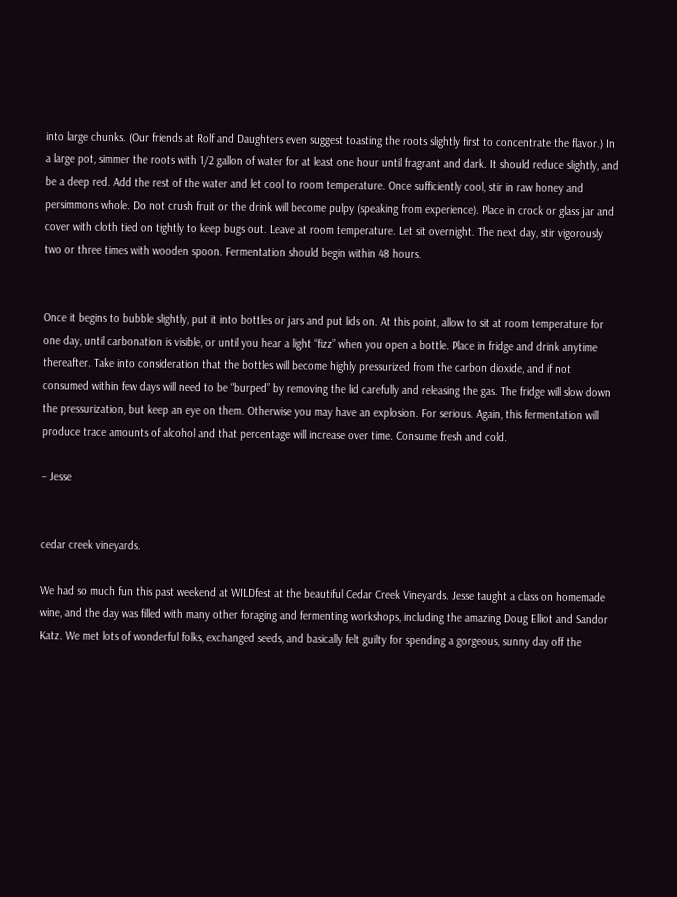into large chunks. (Our friends at Rolf and Daughters even suggest toasting the roots slightly first to concentrate the flavor.) In a large pot, simmer the roots with 1/2 gallon of water for at least one hour until fragrant and dark. It should reduce slightly, and be a deep red. Add the rest of the water and let cool to room temperature. Once sufficiently cool, stir in raw honey and persimmons whole. Do not crush fruit or the drink will become pulpy (speaking from experience). Place in crock or glass jar and cover with cloth tied on tightly to keep bugs out. Leave at room temperature. Let sit overnight. The next day, stir vigorously two or three times with wooden spoon. Fermentation should begin within 48 hours.


Once it begins to bubble slightly, put it into bottles or jars and put lids on. At this point, allow to sit at room temperature for one day, until carbonation is visible, or until you hear a light “fizz” when you open a bottle. Place in fridge and drink anytime thereafter. Take into consideration that the bottles will become highly pressurized from the carbon dioxide, and if not consumed within few days will need to be “burped” by removing the lid carefully and releasing the gas. The fridge will slow down the pressurization, but keep an eye on them. Otherwise you may have an explosion. For serious. Again, this fermentation will produce trace amounts of alcohol and that percentage will increase over time. Consume fresh and cold.

– Jesse


cedar creek vineyards.

We had so much fun this past weekend at WILDfest at the beautiful Cedar Creek Vineyards. Jesse taught a class on homemade wine, and the day was filled with many other foraging and fermenting workshops, including the amazing Doug Elliot and Sandor Katz. We met lots of wonderful folks, exchanged seeds, and basically felt guilty for spending a gorgeous, sunny day off the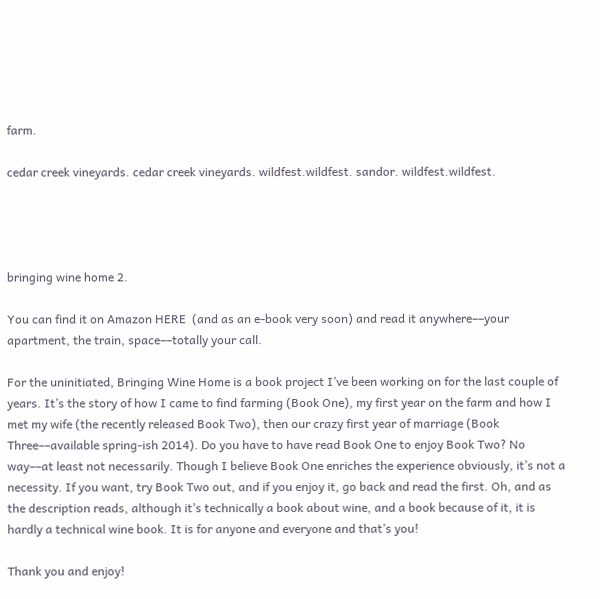farm.

cedar creek vineyards. cedar creek vineyards. wildfest.wildfest. sandor. wildfest.wildfest.




bringing wine home 2.

You can find it on Amazon HERE  (and as an e-book very soon) and read it anywhere––your apartment, the train, space––totally your call.

For the uninitiated, Bringing Wine Home is a book project I’ve been working on for the last couple of years. It’s the story of how I came to find farming (Book One), my first year on the farm and how I met my wife (the recently released Book Two), then our crazy first year of marriage (Book Three––available spring-ish 2014). Do you have to have read Book One to enjoy Book Two? No way––at least not necessarily. Though I believe Book One enriches the experience obviously, it’s not a necessity. If you want, try Book Two out, and if you enjoy it, go back and read the first. Oh, and as the description reads, although it’s technically a book about wine, and a book because of it, it is hardly a technical wine book. It is for anyone and everyone and that’s you!

Thank you and enjoy!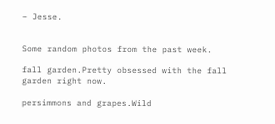– Jesse.


Some random photos from the past week.

fall garden.Pretty obsessed with the fall garden right now.

persimmons and grapes.Wild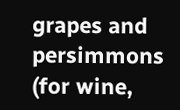grapes and persimmons (for wine,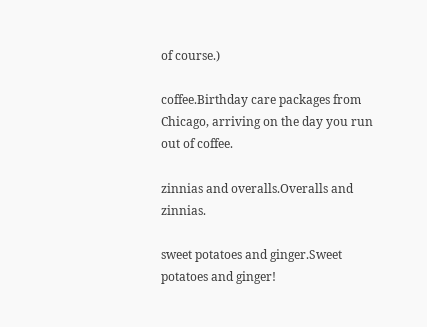of course.)

coffee.Birthday care packages from Chicago, arriving on the day you run out of coffee.

zinnias and overalls.Overalls and zinnias.

sweet potatoes and ginger.Sweet potatoes and ginger!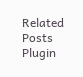Related Posts Plugin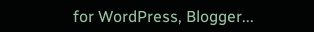for WordPress, Blogger...